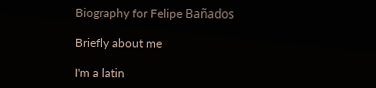Biography for Felipe Bañados

Briefly about me

I'm a latin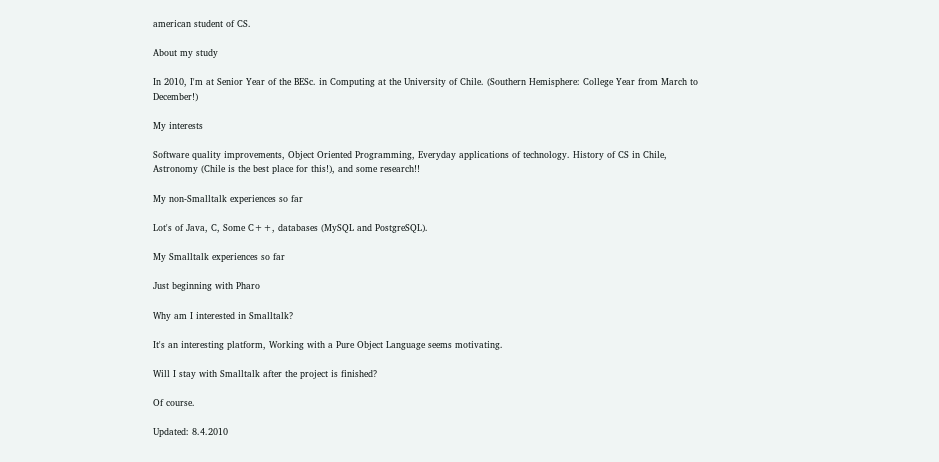american student of CS.

About my study

In 2010, I'm at Senior Year of the BESc. in Computing at the University of Chile. (Southern Hemisphere: College Year from March to December!)

My interests

Software quality improvements, Object Oriented Programming, Everyday applications of technology. History of CS in Chile, Astronomy (Chile is the best place for this!), and some research!!

My non-Smalltalk experiences so far

Lot's of Java, C, Some C++, databases (MySQL and PostgreSQL).

My Smalltalk experiences so far

Just beginning with Pharo

Why am I interested in Smalltalk?

It's an interesting platform, Working with a Pure Object Language seems motivating.

Will I stay with Smalltalk after the project is finished?

Of course.

Updated: 8.4.2010